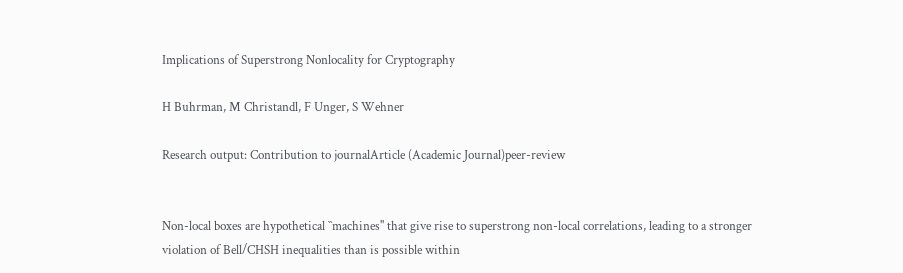Implications of Superstrong Nonlocality for Cryptography

H Buhrman, M Christandl, F Unger, S Wehner

Research output: Contribution to journalArticle (Academic Journal)peer-review


Non-local boxes are hypothetical ``machines'' that give rise to superstrong non-local correlations, leading to a stronger violation of Bell/CHSH inequalities than is possible within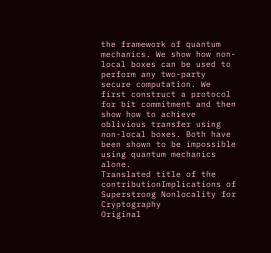the framework of quantum mechanics. We show how non-local boxes can be used to perform any two-party secure computation. We first construct a protocol for bit commitment and then show how to achieve oblivious transfer using non-local boxes. Both have been shown to be impossible using quantum mechanics alone.
Translated title of the contributionImplications of Superstrong Nonlocality for Cryptography
Original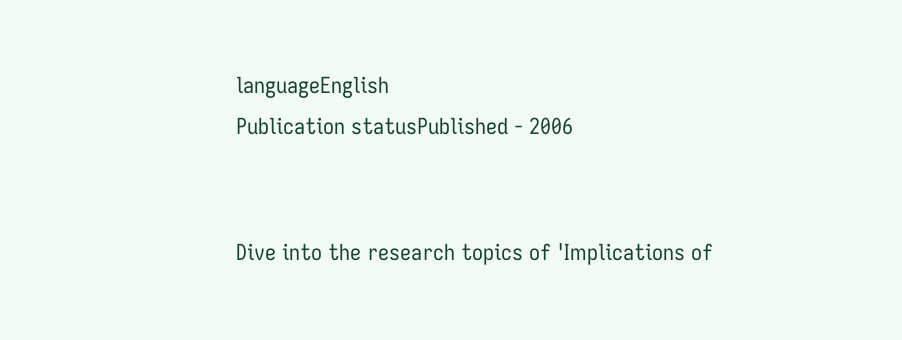languageEnglish
Publication statusPublished - 2006


Dive into the research topics of 'Implications of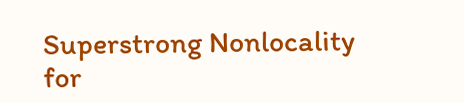Superstrong Nonlocality for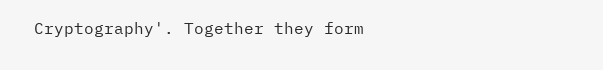Cryptography'. Together they form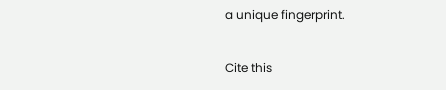a unique fingerprint.

Cite this